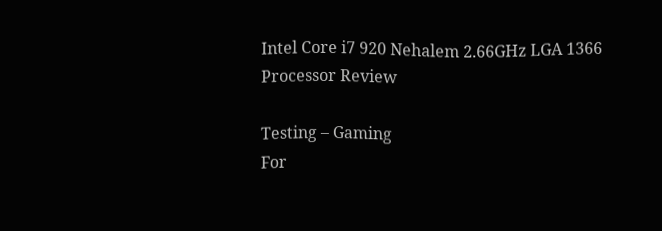Intel Core i7 920 Nehalem 2.66GHz LGA 1366 Processor Review

Testing – Gaming
For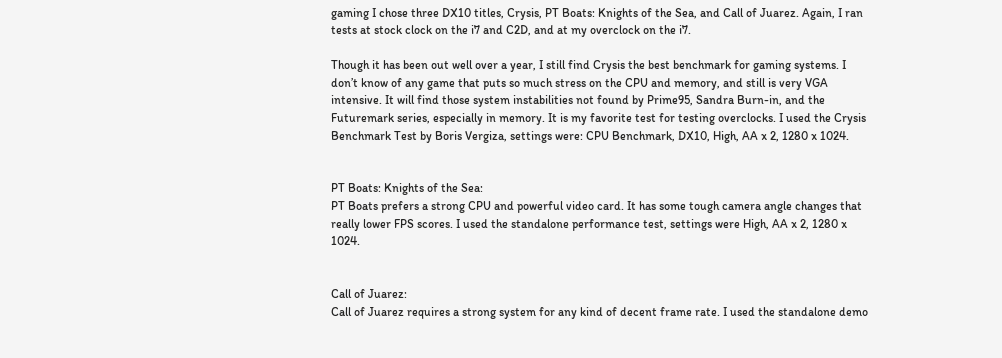gaming I chose three DX10 titles, Crysis, PT Boats: Knights of the Sea, and Call of Juarez. Again, I ran tests at stock clock on the i7 and C2D, and at my overclock on the i7.

Though it has been out well over a year, I still find Crysis the best benchmark for gaming systems. I don’t know of any game that puts so much stress on the CPU and memory, and still is very VGA intensive. It will find those system instabilities not found by Prime95, Sandra Burn-in, and the Futuremark series, especially in memory. It is my favorite test for testing overclocks. I used the Crysis Benchmark Test by Boris Vergiza, settings were: CPU Benchmark, DX10, High, AA x 2, 1280 x 1024.


PT Boats: Knights of the Sea:
PT Boats prefers a strong CPU and powerful video card. It has some tough camera angle changes that really lower FPS scores. I used the standalone performance test, settings were High, AA x 2, 1280 x 1024.


Call of Juarez:
Call of Juarez requires a strong system for any kind of decent frame rate. I used the standalone demo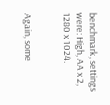benchmark, settings were: High, AA x 2, 1280 x 1024.


Again, some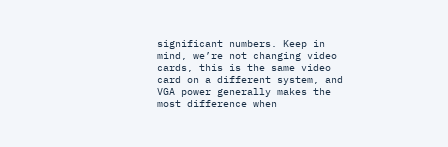significant numbers. Keep in mind, we’re not changing video cards, this is the same video card on a different system, and VGA power generally makes the most difference when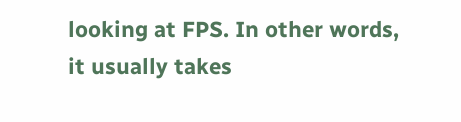looking at FPS. In other words, it usually takes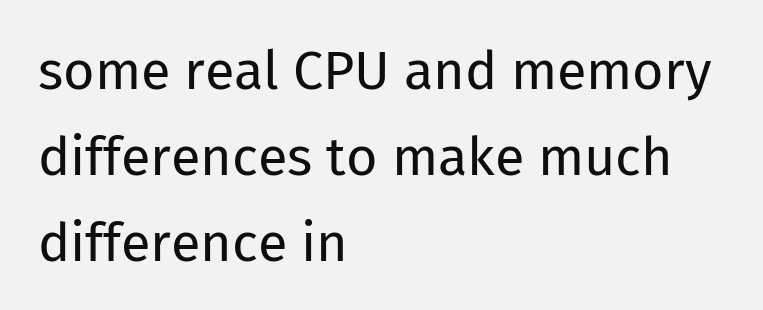some real CPU and memory differences to make much difference in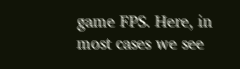game FPS. Here, in most cases we see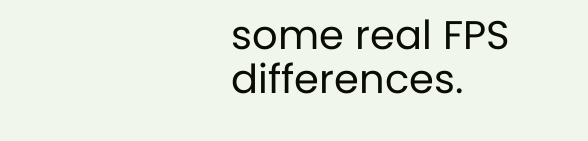some real FPS differences.